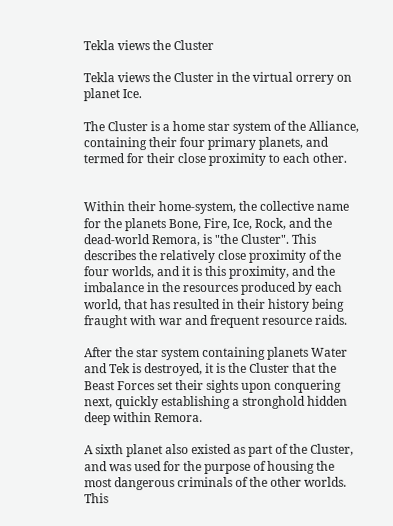Tekla views the Cluster

Tekla views the Cluster in the virtual orrery on planet Ice.

The Cluster is a home star system of the Alliance, containing their four primary planets, and termed for their close proximity to each other.


Within their home-system, the collective name for the planets Bone, Fire, Ice, Rock, and the dead-world Remora, is "the Cluster". This describes the relatively close proximity of the four worlds, and it is this proximity, and the imbalance in the resources produced by each world, that has resulted in their history being fraught with war and frequent resource raids.

After the star system containing planets Water and Tek is destroyed, it is the Cluster that the Beast Forces set their sights upon conquering next, quickly establishing a stronghold hidden deep within Remora.

A sixth planet also existed as part of the Cluster, and was used for the purpose of housing the most dangerous criminals of the other worlds. This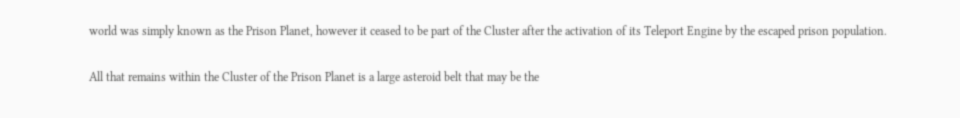world was simply known as the Prison Planet, however it ceased to be part of the Cluster after the activation of its Teleport Engine by the escaped prison population.

All that remains within the Cluster of the Prison Planet is a large asteroid belt that may be the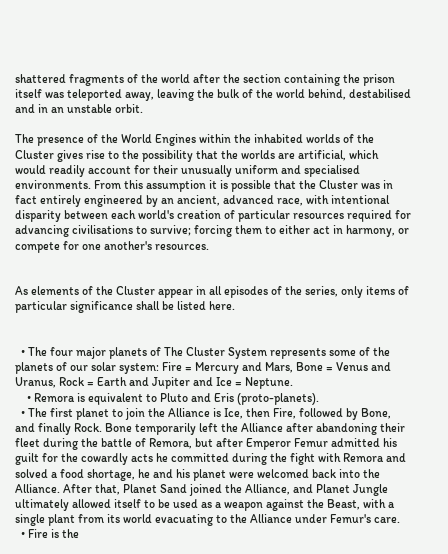shattered fragments of the world after the section containing the prison itself was teleported away, leaving the bulk of the world behind, destabilised and in an unstable orbit.

The presence of the World Engines within the inhabited worlds of the Cluster gives rise to the possibility that the worlds are artificial, which would readily account for their unusually uniform and specialised environments. From this assumption it is possible that the Cluster was in fact entirely engineered by an ancient, advanced race, with intentional disparity between each world's creation of particular resources required for advancing civilisations to survive; forcing them to either act in harmony, or compete for one another's resources.


As elements of the Cluster appear in all episodes of the series, only items of particular significance shall be listed here.


  • The four major planets of The Cluster System represents some of the planets of our solar system: Fire = Mercury and Mars, Bone = Venus and Uranus, Rock = Earth and Jupiter and Ice = Neptune.
    • Remora is equivalent to Pluto and Eris (proto-planets).
  • The first planet to join the Alliance is Ice, then Fire, followed by Bone, and finally Rock. Bone temporarily left the Alliance after abandoning their fleet during the battle of Remora, but after Emperor Femur admitted his guilt for the cowardly acts he committed during the fight with Remora and solved a food shortage, he and his planet were welcomed back into the Alliance. After that, Planet Sand joined the Alliance, and Planet Jungle ultimately allowed itself to be used as a weapon against the Beast, with a single plant from its world evacuating to the Alliance under Femur's care.
  • Fire is the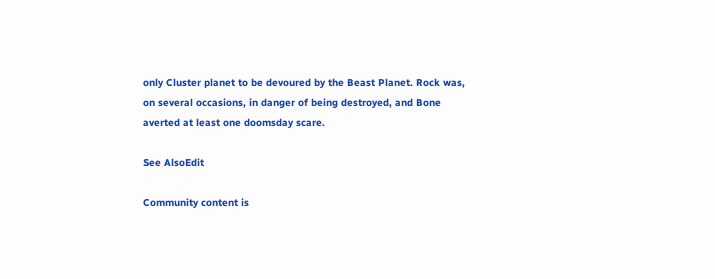only Cluster planet to be devoured by the Beast Planet. Rock was, on several occasions, in danger of being destroyed, and Bone averted at least one doomsday scare.

See AlsoEdit

Community content is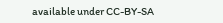available under CC-BY-SA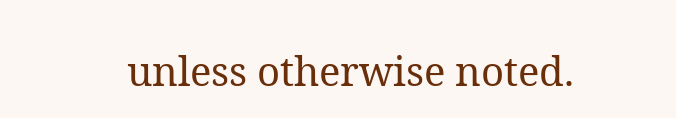unless otherwise noted.